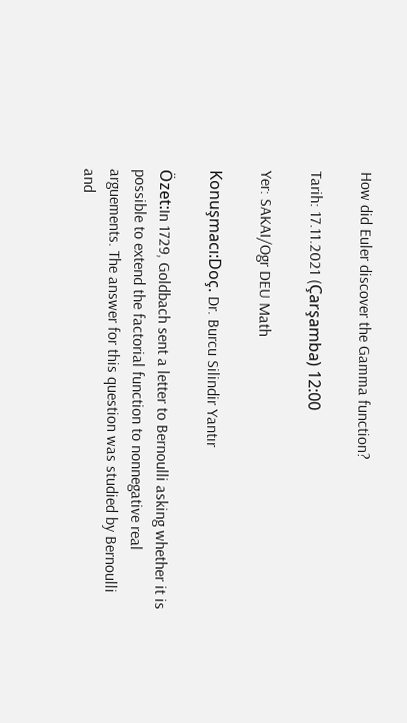How did Euler discover the Gamma function?

Tarih: 17.11.2021 (Çarşamba) 12:00

Yer: SAKAI/Ogr DEU Math

Konuşmacı:Doç. Dr. Burcu Silindir Yantır

Özet:In 1729, Goldbach sent a letter to Bernoulli asking whether it is possible to extend the factorial function to nonnegative real arguements. The answer for this question was studied by Bernoulli and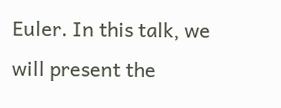Euler. In this talk, we will present the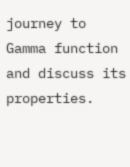journey to Gamma function and discuss its properties.